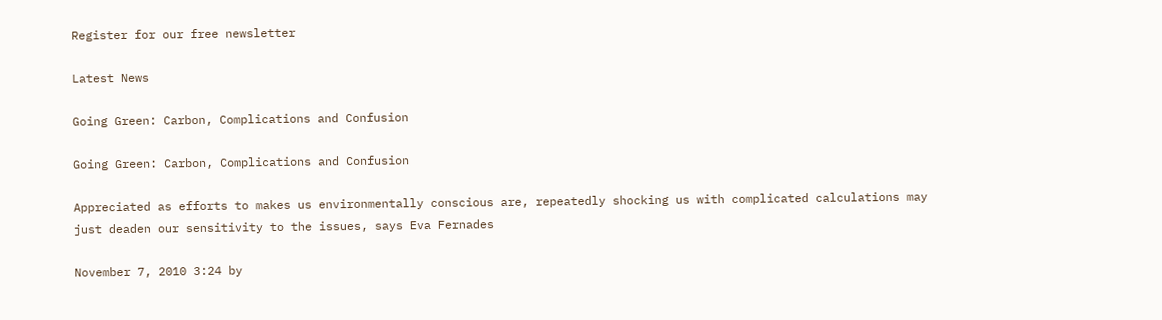Register for our free newsletter

Latest News

Going Green: Carbon, Complications and Confusion

Going Green: Carbon, Complications and Confusion

Appreciated as efforts to makes us environmentally conscious are, repeatedly shocking us with complicated calculations may just deaden our sensitivity to the issues, says Eva Fernades

November 7, 2010 3:24 by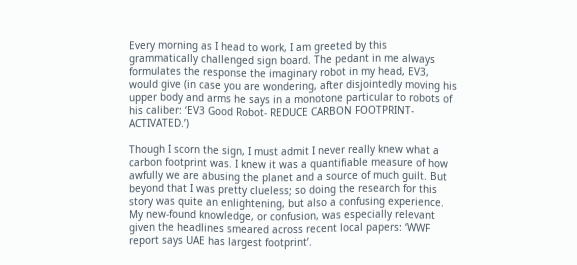Every morning as I head to work, I am greeted by this grammatically challenged sign board. The pedant in me always formulates the response the imaginary robot in my head, EV3, would give (in case you are wondering, after disjointedly moving his upper body and arms he says in a monotone particular to robots of his caliber: ‘EV3 Good Robot- REDUCE CARBON FOOTPRINT- ACTIVATED.’)

Though I scorn the sign, I must admit I never really knew what a carbon footprint was. I knew it was a quantifiable measure of how awfully we are abusing the planet and a source of much guilt. But beyond that I was pretty clueless; so doing the research for this story was quite an enlightening, but also a confusing experience. My new-found knowledge, or confusion, was especially relevant given the headlines smeared across recent local papers: ‘WWF report says UAE has largest footprint’.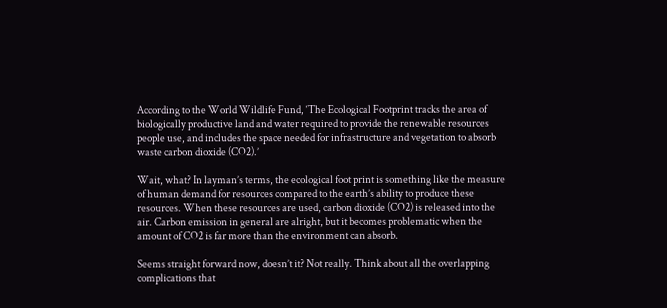According to the World Wildlife Fund, ‘The Ecological Footprint tracks the area of biologically productive land and water required to provide the renewable resources people use, and includes the space needed for infrastructure and vegetation to absorb waste carbon dioxide (CO2).’

Wait, what? In layman’s terms, the ecological foot print is something like the measure of human demand for resources compared to the earth’s ability to produce these resources. When these resources are used, carbon dioxide (CO2) is released into the air. Carbon emission in general are alright, but it becomes problematic when the amount of CO2 is far more than the environment can absorb.

Seems straight forward now, doesn’t it? Not really. Think about all the overlapping complications that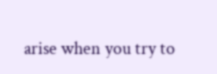arise when you try to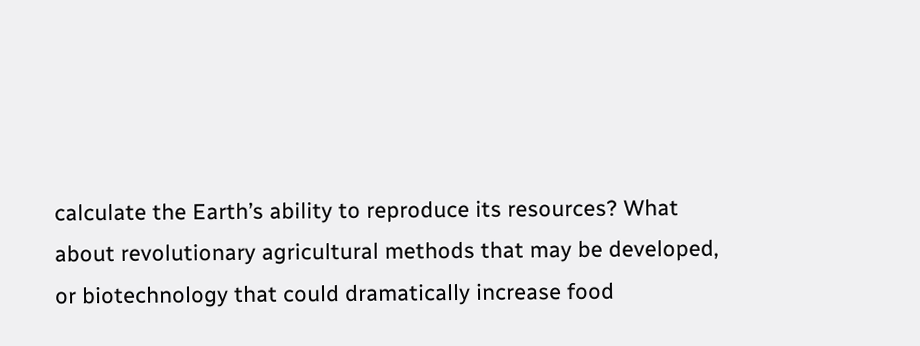calculate the Earth’s ability to reproduce its resources? What about revolutionary agricultural methods that may be developed, or biotechnology that could dramatically increase food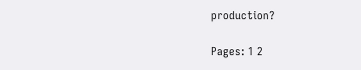production?

Pages: 1 2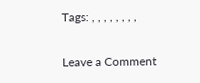Tags: , , , , , , , ,

Leave a Comment